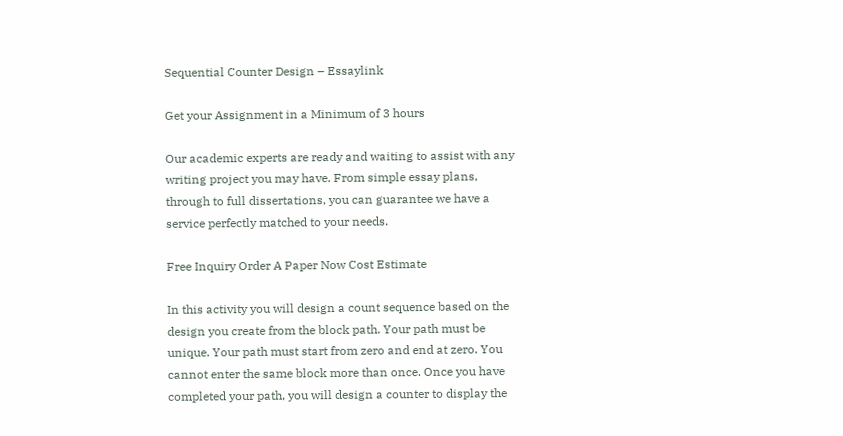Sequential Counter Design – Essaylink

Get your Assignment in a Minimum of 3 hours

Our academic experts are ready and waiting to assist with any writing project you may have. From simple essay plans, through to full dissertations, you can guarantee we have a service perfectly matched to your needs.

Free Inquiry Order A Paper Now Cost Estimate

In this activity you will design a count sequence based on the design you create from the block path. Your path must be unique. Your path must start from zero and end at zero. You cannot enter the same block more than once. Once you have completed your path, you will design a counter to display the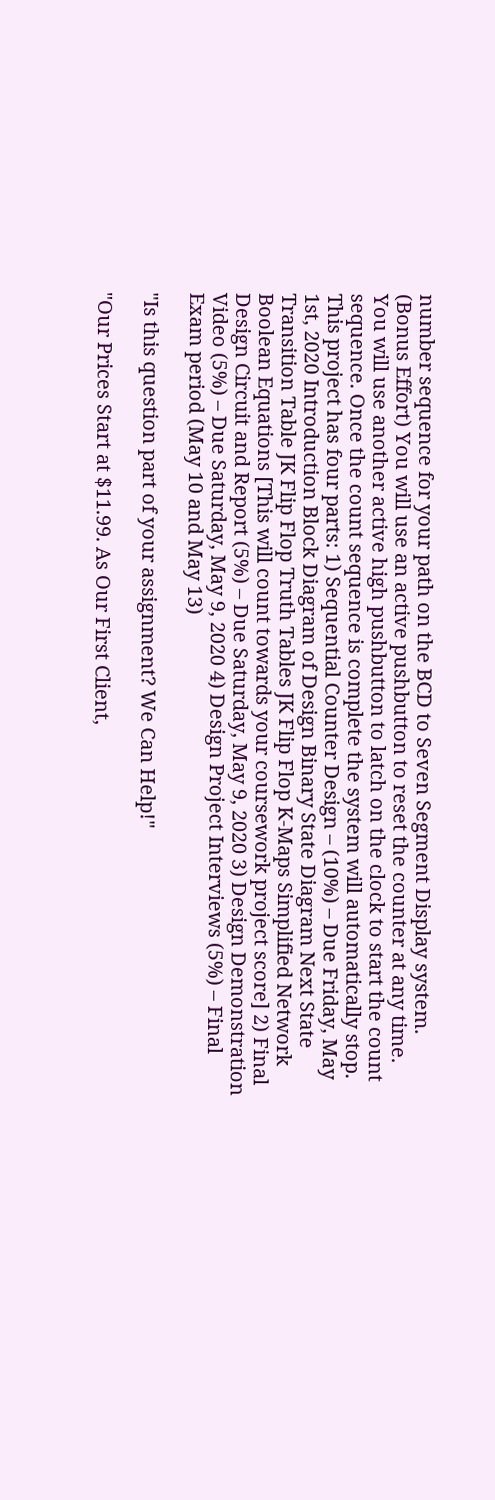number sequence for your path on the BCD to Seven Segment Display system. (Bonus Effort) You will use an active pushbutton to reset the counter at any time. You will use another active high pushbutton to latch on the clock to start the count sequence. Once the count sequence is complete the system will automatically stop. This project has four parts: 1) Sequential Counter Design – (10%) – Due Friday, May 1st, 2020 Introduction Block Diagram of Design Binary State Diagram Next State Transition Table JK Flip Flop Truth Tables JK Flip Flop K-Maps Simplified Network Boolean Equations [This will count towards your coursework project score] 2) Final Design Circuit and Report (5%) – Due Saturday, May 9, 2020 3) Design Demonstration Video (5%) – Due Saturday, May 9, 2020 4) Design Project Interviews (5%) – Final Exam period (May 10 and May 13)

"Is this question part of your assignment? We Can Help!"

"Our Prices Start at $11.99. As Our First Client,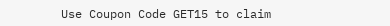Use Coupon Code GET15 to claim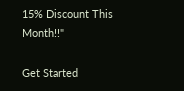15% Discount This Month!!"

Get Started